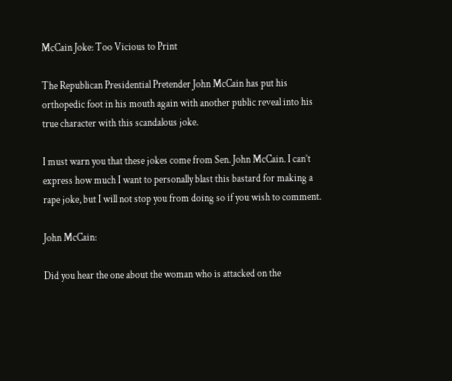McCain Joke: Too Vicious to Print

The Republican Presidential Pretender John McCain has put his orthopedic foot in his mouth again with another public reveal into his true character with this scandalous joke.

I must warn you that these jokes come from Sen. John McCain. I can’t express how much I want to personally blast this bastard for making a rape joke, but I will not stop you from doing so if you wish to comment.

John McCain:

Did you hear the one about the woman who is attacked on the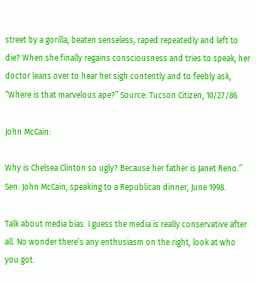street by a gorilla, beaten senseless, raped repeatedly and left to die? When she finally regains consciousness and tries to speak, her doctor leans over to hear her sigh contently and to feebly ask, “Where is that marvelous ape?” Source: Tucson Citizen, 10/27/86

John McCain:

Why is Chelsea Clinton so ugly? Because her father is Janet Reno.” Sen. John McCain, speaking to a Republican dinner, June 1998.

Talk about media bias. I guess the media is really conservative after all. No wonder there’s any enthusiasm on the right, look at who you got.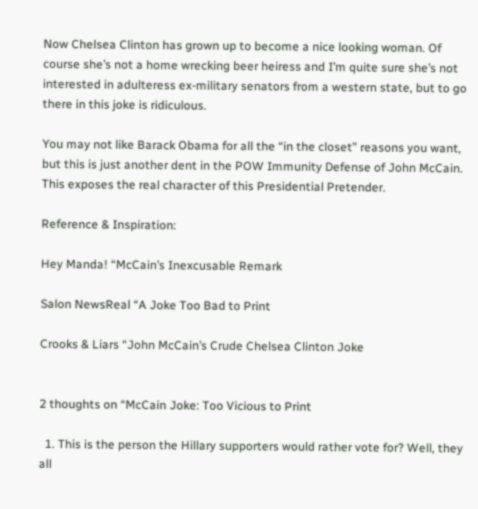Now Chelsea Clinton has grown up to become a nice looking woman. Of course she’s not a home wrecking beer heiress and I’m quite sure she’s not interested in adulteress ex-military senators from a western state, but to go there in this joke is ridiculous.

You may not like Barack Obama for all the “in the closet” reasons you want, but this is just another dent in the POW Immunity Defense of John McCain. This exposes the real character of this Presidential Pretender.

Reference & Inspiration:

Hey Manda! “McCain’s Inexcusable Remark

Salon NewsReal “A Joke Too Bad to Print

Crooks & Liars “John McCain’s Crude Chelsea Clinton Joke


2 thoughts on “McCain Joke: Too Vicious to Print

  1. This is the person the Hillary supporters would rather vote for? Well, they all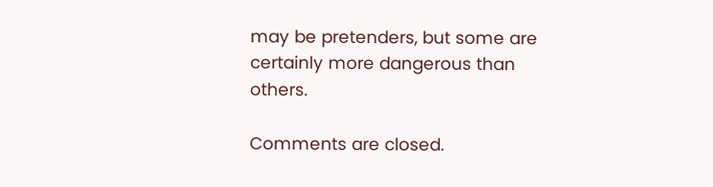may be pretenders, but some are certainly more dangerous than others.

Comments are closed.